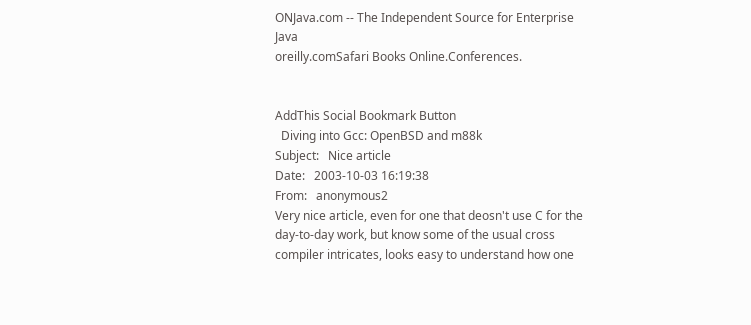ONJava.com -- The Independent Source for Enterprise Java
oreilly.comSafari Books Online.Conferences.


AddThis Social Bookmark Button
  Diving into Gcc: OpenBSD and m88k
Subject:   Nice article
Date:   2003-10-03 16:19:38
From:   anonymous2
Very nice article, even for one that deosn't use C for the day-to-day work, but know some of the usual cross compiler intricates, looks easy to understand how one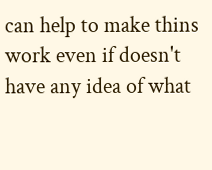can help to make thins work even if doesn't have any idea of what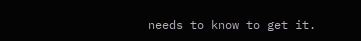needs to know to get it.